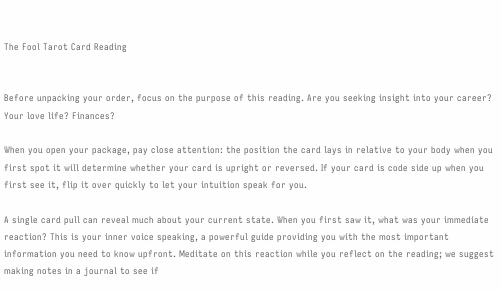The Fool Tarot Card Reading


Before unpacking your order, focus on the purpose of this reading. Are you seeking insight into your career? Your love life? Finances?

When you open your package, pay close attention: the position the card lays in relative to your body when you first spot it will determine whether your card is upright or reversed. If your card is code side up when you first see it, flip it over quickly to let your intuition speak for you.

A single card pull can reveal much about your current state. When you first saw it, what was your immediate reaction? This is your inner voice speaking, a powerful guide providing you with the most important information you need to know upfront. Meditate on this reaction while you reflect on the reading; we suggest making notes in a journal to see if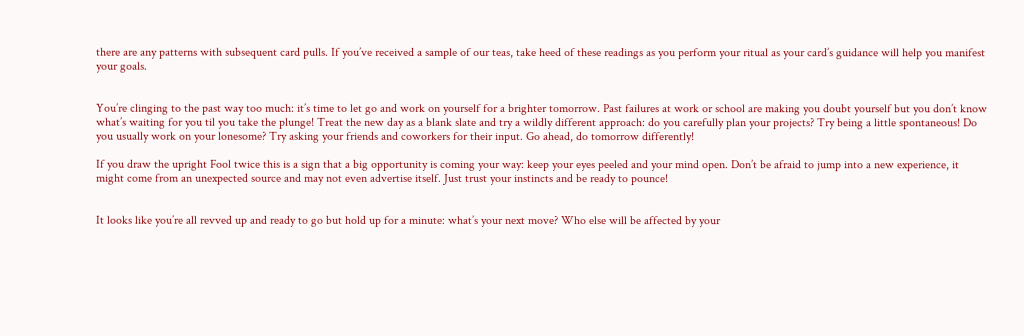there are any patterns with subsequent card pulls. If you’ve received a sample of our teas, take heed of these readings as you perform your ritual as your card’s guidance will help you manifest your goals.


You’re clinging to the past way too much: it’s time to let go and work on yourself for a brighter tomorrow. Past failures at work or school are making you doubt yourself but you don’t know what’s waiting for you til you take the plunge! Treat the new day as a blank slate and try a wildly different approach: do you carefully plan your projects? Try being a little spontaneous! Do you usually work on your lonesome? Try asking your friends and coworkers for their input. Go ahead, do tomorrow differently!

If you draw the upright Fool twice this is a sign that a big opportunity is coming your way: keep your eyes peeled and your mind open. Don’t be afraid to jump into a new experience, it might come from an unexpected source and may not even advertise itself. Just trust your instincts and be ready to pounce!


It looks like you’re all revved up and ready to go but hold up for a minute: what’s your next move? Who else will be affected by your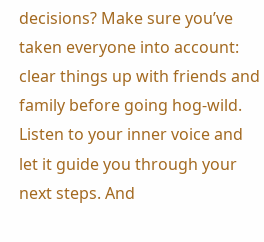decisions? Make sure you’ve taken everyone into account: clear things up with friends and family before going hog-wild. Listen to your inner voice and let it guide you through your next steps. And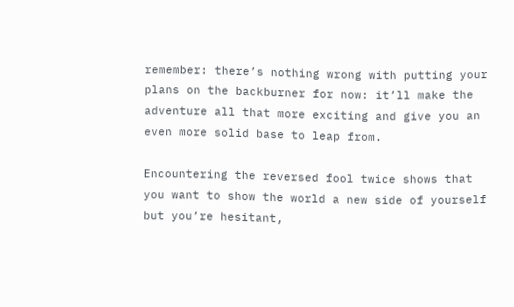remember: there’s nothing wrong with putting your plans on the backburner for now: it’ll make the adventure all that more exciting and give you an even more solid base to leap from.

Encountering the reversed fool twice shows that you want to show the world a new side of yourself but you’re hesitant,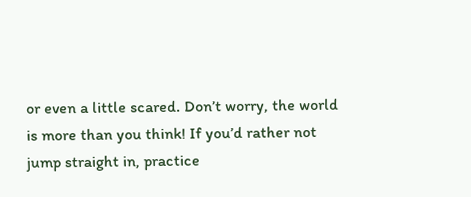or even a little scared. Don’t worry, the world is more than you think! If you’d rather not jump straight in, practice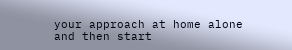your approach at home alone and then start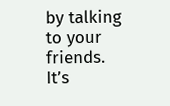by talking to your friends. It’s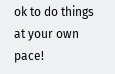ok to do things at your own pace!